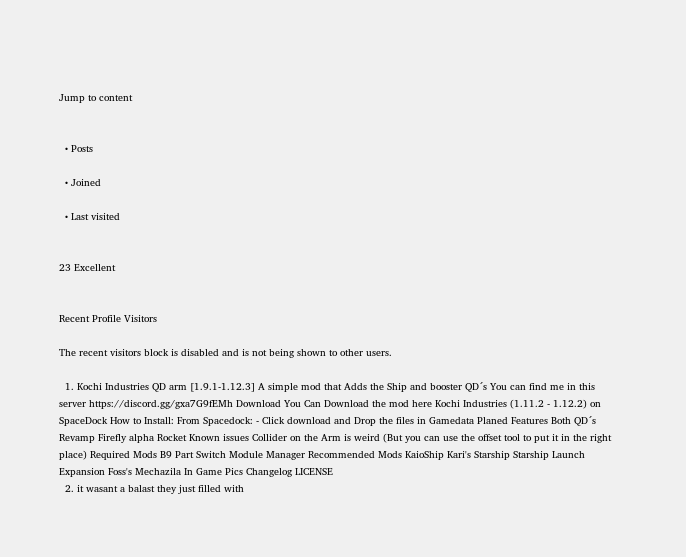Jump to content


  • Posts

  • Joined

  • Last visited


23 Excellent


Recent Profile Visitors

The recent visitors block is disabled and is not being shown to other users.

  1. Kochi Industries QD arm [1.9.1-1.12.3] A simple mod that Adds the Ship and booster QD´s You can find me in this server https://discord.gg/gxa7G9fEMh Download You Can Download the mod here Kochi Industries (1.11.2 - 1.12.2) on SpaceDock How to Install: From Spacedock: - Click download and Drop the files in Gamedata Planed Features Both QD´s Revamp Firefly alpha Rocket Known issues Collider on the Arm is weird (But you can use the offset tool to put it in the right place) Required Mods B9 Part Switch Module Manager Recommended Mods KaioShip Kari's Starship Starship Launch Expansion Foss's Mechazila In Game Pics Changelog LICENSE
  2. it wasant a balast they just filled with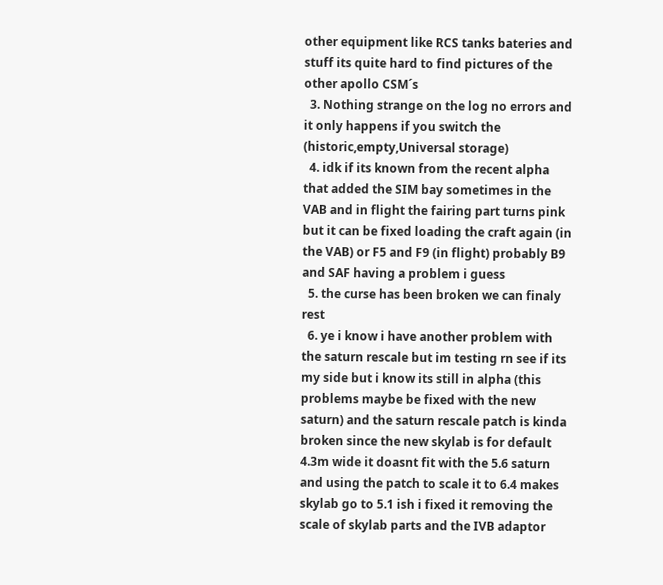other equipment like RCS tanks bateries and stuff its quite hard to find pictures of the other apollo CSM´s
  3. Nothing strange on the log no errors and it only happens if you switch the (historic,empty,Universal storage)
  4. idk if its known from the recent alpha that added the SIM bay sometimes in the VAB and in flight the fairing part turns pink but it can be fixed loading the craft again (in the VAB) or F5 and F9 (in flight) probably B9 and SAF having a problem i guess
  5. the curse has been broken we can finaly rest
  6. ye i know i have another problem with the saturn rescale but im testing rn see if its my side but i know its still in alpha (this problems maybe be fixed with the new saturn) and the saturn rescale patch is kinda broken since the new skylab is for default 4.3m wide it doasnt fit with the 5.6 saturn and using the patch to scale it to 6.4 makes skylab go to 5.1 ish i fixed it removing the scale of skylab parts and the IVB adaptor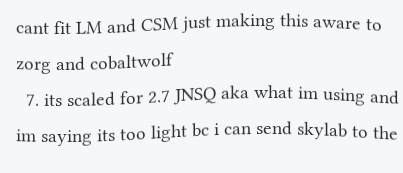cant fit LM and CSM just making this aware to zorg and cobaltwolf
  7. its scaled for 2.7 JNSQ aka what im using and im saying its too light bc i can send skylab to the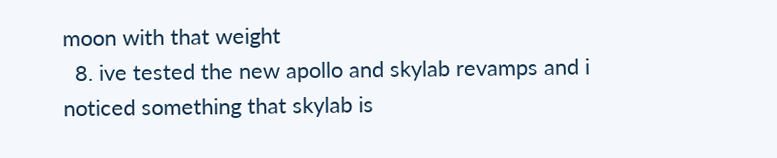moon with that weight
  8. ive tested the new apollo and skylab revamps and i noticed something that skylab is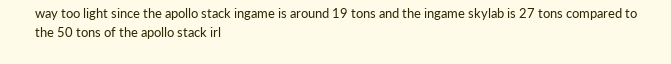way too light since the apollo stack ingame is around 19 tons and the ingame skylab is 27 tons compared to the 50 tons of the apollo stack irl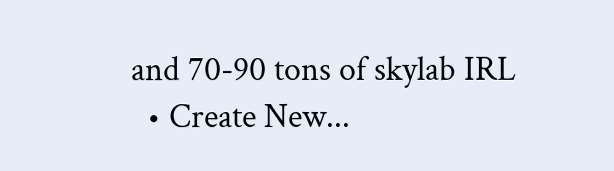and 70-90 tons of skylab IRL
  • Create New...